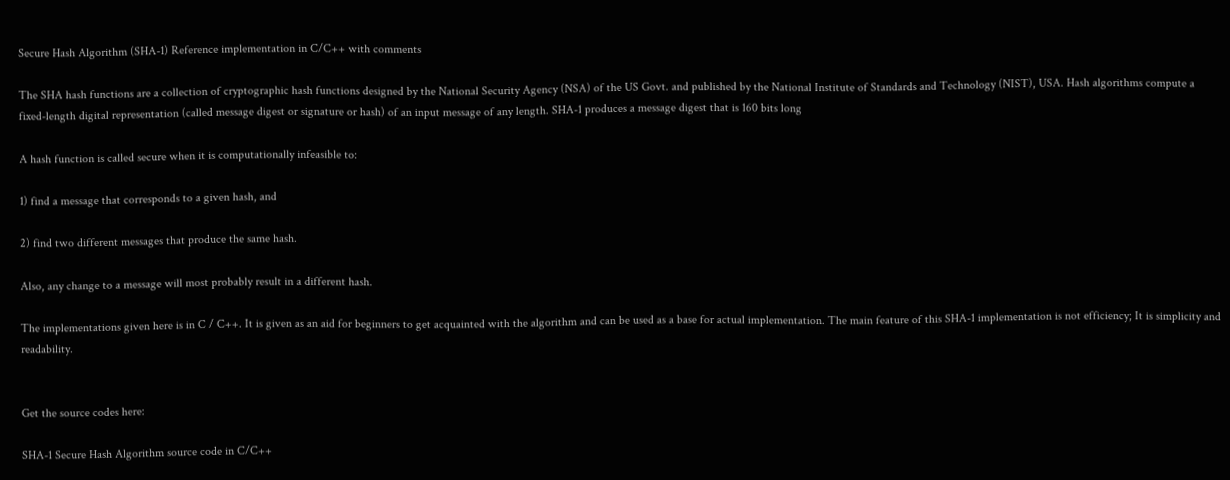Secure Hash Algorithm (SHA-1) Reference implementation in C/C++ with comments

The SHA hash functions are a collection of cryptographic hash functions designed by the National Security Agency (NSA) of the US Govt. and published by the National Institute of Standards and Technology (NIST), USA. Hash algorithms compute a fixed-length digital representation (called message digest or signature or hash) of an input message of any length. SHA-1 produces a message digest that is 160 bits long

A hash function is called secure when it is computationally infeasible to:

1) find a message that corresponds to a given hash, and

2) find two different messages that produce the same hash.

Also, any change to a message will most probably result in a different hash.

The implementations given here is in C / C++. It is given as an aid for beginners to get acquainted with the algorithm and can be used as a base for actual implementation. The main feature of this SHA-1 implementation is not efficiency; It is simplicity and readability.


Get the source codes here:

SHA-1 Secure Hash Algorithm source code in C/C++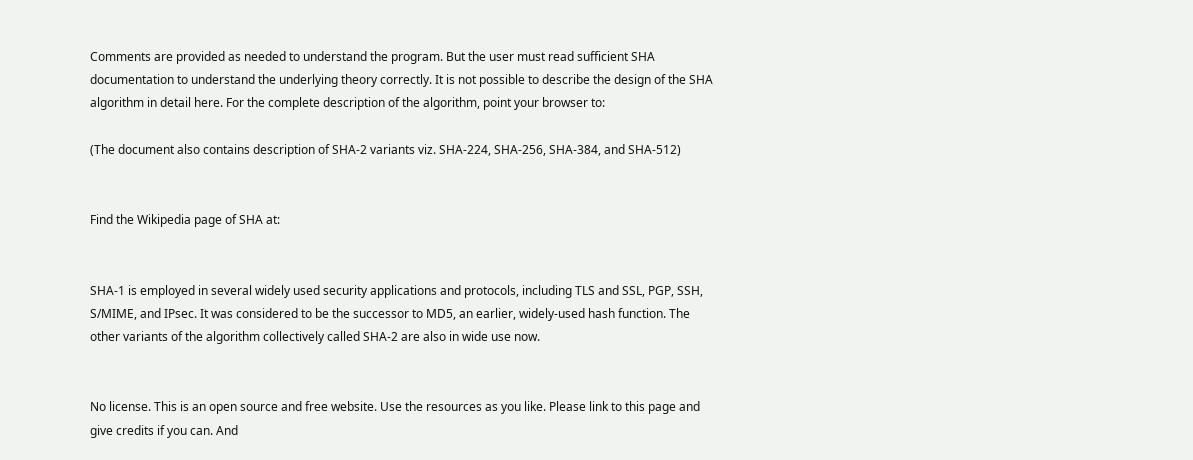Comments are provided as needed to understand the program. But the user must read sufficient SHA documentation to understand the underlying theory correctly. It is not possible to describe the design of the SHA algorithm in detail here. For the complete description of the algorithm, point your browser to:

(The document also contains description of SHA-2 variants viz. SHA-224, SHA-256, SHA-384, and SHA-512)


Find the Wikipedia page of SHA at:


SHA-1 is employed in several widely used security applications and protocols, including TLS and SSL, PGP, SSH, S/MIME, and IPsec. It was considered to be the successor to MD5, an earlier, widely-used hash function. The other variants of the algorithm collectively called SHA-2 are also in wide use now.


No license. This is an open source and free website. Use the resources as you like. Please link to this page and give credits if you can. And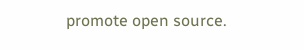promote open source.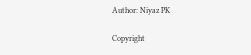Author: Niyaz PK

Copyright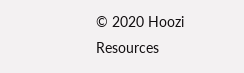© 2020 Hoozi Resources